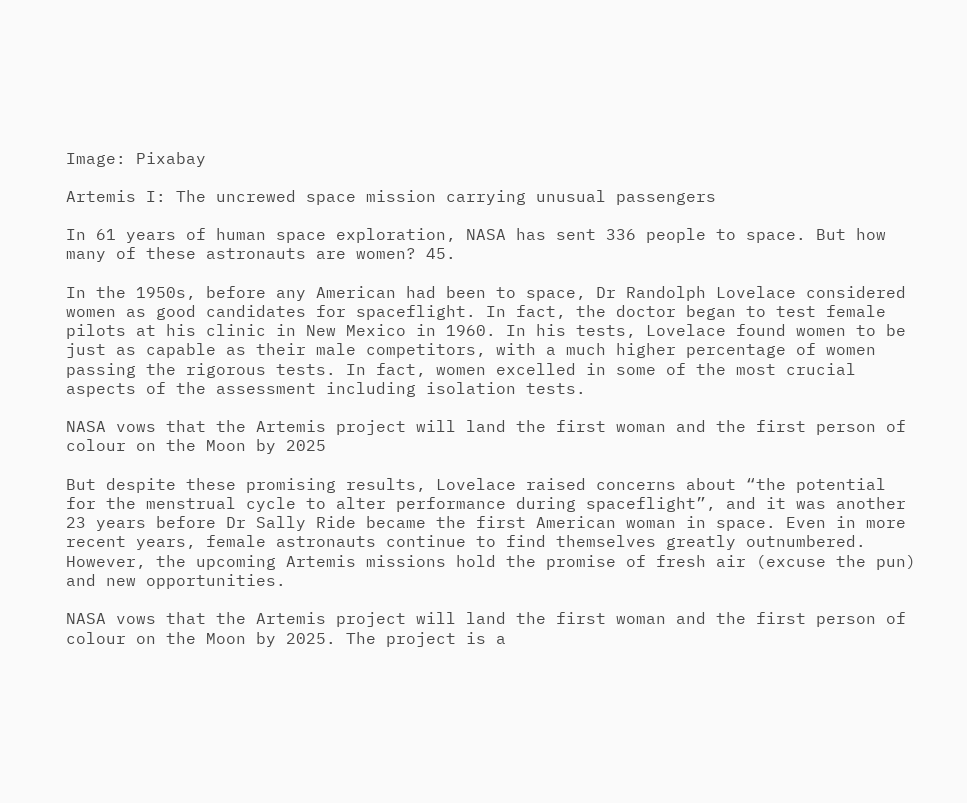Image: Pixabay

Artemis I: The uncrewed space mission carrying unusual passengers

In 61 years of human space exploration, NASA has sent 336 people to space. But how many of these astronauts are women? 45.

In the 1950s, before any American had been to space, Dr Randolph Lovelace considered women as good candidates for spaceflight. In fact, the doctor began to test female pilots at his clinic in New Mexico in 1960. In his tests, Lovelace found women to be just as capable as their male competitors, with a much higher percentage of women passing the rigorous tests. In fact, women excelled in some of the most crucial aspects of the assessment including isolation tests.

NASA vows that the Artemis project will land the first woman and the first person of colour on the Moon by 2025

But despite these promising results, Lovelace raised concerns about “the potential for the menstrual cycle to alter performance during spaceflight”, and it was another 23 years before Dr Sally Ride became the first American woman in space. Even in more recent years, female astronauts continue to find themselves greatly outnumbered. However, the upcoming Artemis missions hold the promise of fresh air (excuse the pun) and new opportunities.

NASA vows that the Artemis project will land the first woman and the first person of colour on the Moon by 2025. The project is a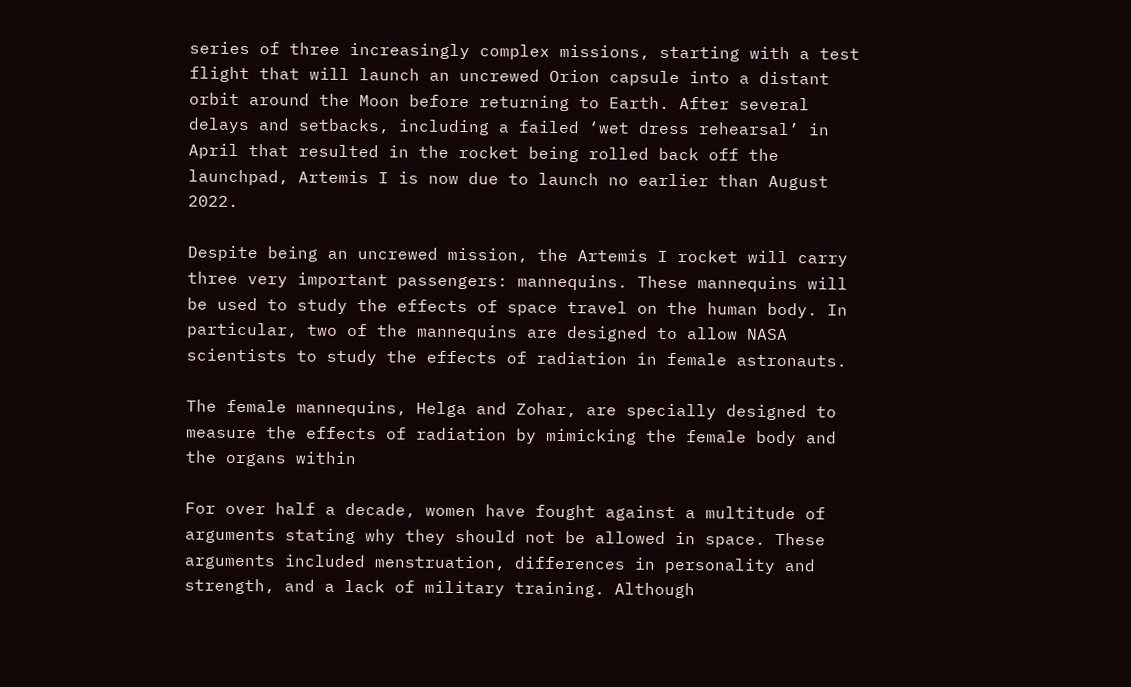series of three increasingly complex missions, starting with a test flight that will launch an uncrewed Orion capsule into a distant orbit around the Moon before returning to Earth. After several delays and setbacks, including a failed ‘wet dress rehearsal’ in April that resulted in the rocket being rolled back off the launchpad, Artemis I is now due to launch no earlier than August 2022.

Despite being an uncrewed mission, the Artemis I rocket will carry three very important passengers: mannequins. These mannequins will be used to study the effects of space travel on the human body. In particular, two of the mannequins are designed to allow NASA scientists to study the effects of radiation in female astronauts.

The female mannequins, Helga and Zohar, are specially designed to measure the effects of radiation by mimicking the female body and the organs within

For over half a decade, women have fought against a multitude of arguments stating why they should not be allowed in space. These arguments included menstruation, differences in personality and strength, and a lack of military training. Although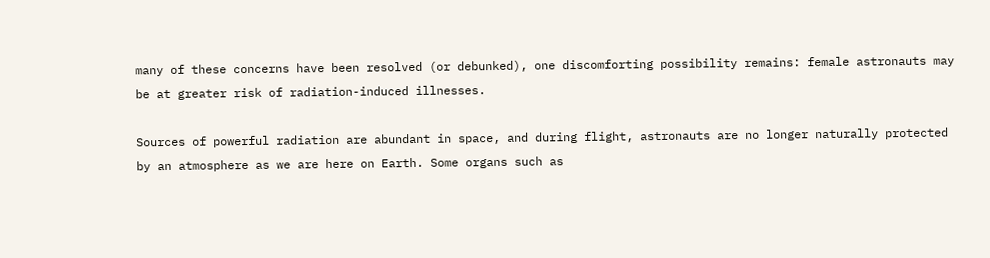many of these concerns have been resolved (or debunked), one discomforting possibility remains: female astronauts may be at greater risk of radiation-induced illnesses.

Sources of powerful radiation are abundant in space, and during flight, astronauts are no longer naturally protected by an atmosphere as we are here on Earth. Some organs such as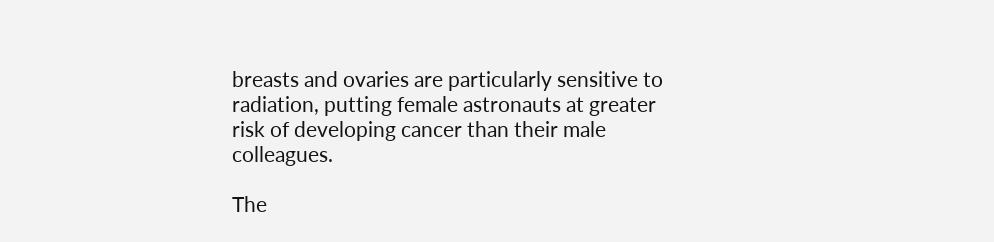breasts and ovaries are particularly sensitive to radiation, putting female astronauts at greater risk of developing cancer than their male colleagues.

The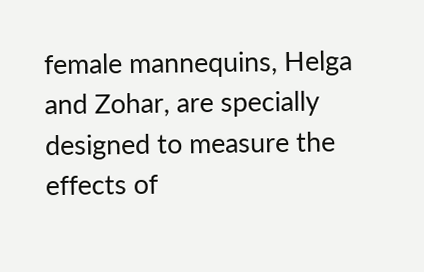female mannequins, Helga and Zohar, are specially designed to measure the effects of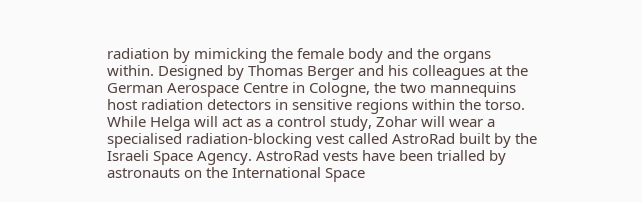radiation by mimicking the female body and the organs within. Designed by Thomas Berger and his colleagues at the German Aerospace Centre in Cologne, the two mannequins host radiation detectors in sensitive regions within the torso. While Helga will act as a control study, Zohar will wear a specialised radiation-blocking vest called AstroRad built by the Israeli Space Agency. AstroRad vests have been trialled by astronauts on the International Space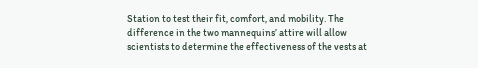Station to test their fit, comfort, and mobility. The difference in the two mannequins’ attire will allow scientists to determine the effectiveness of the vests at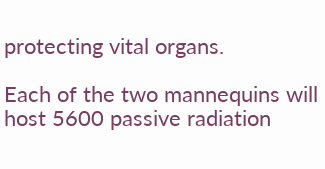protecting vital organs.

Each of the two mannequins will host 5600 passive radiation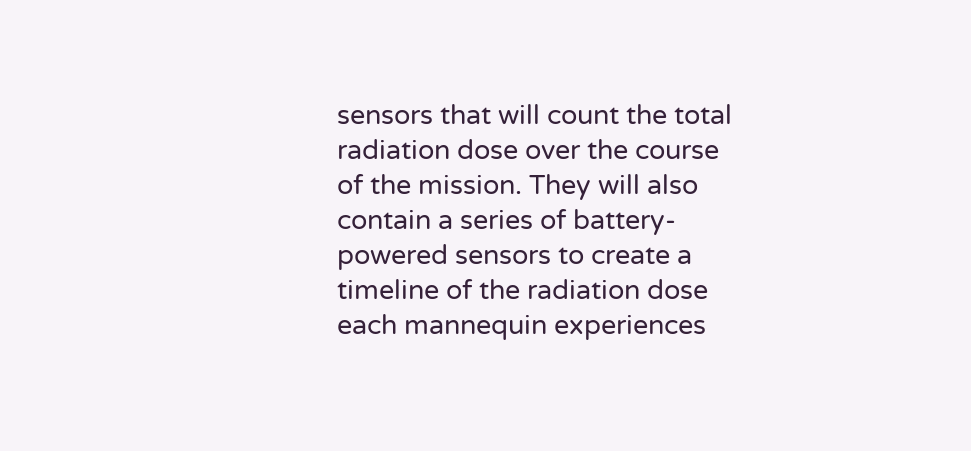sensors that will count the total radiation dose over the course of the mission. They will also contain a series of battery-powered sensors to create a timeline of the radiation dose each mannequin experiences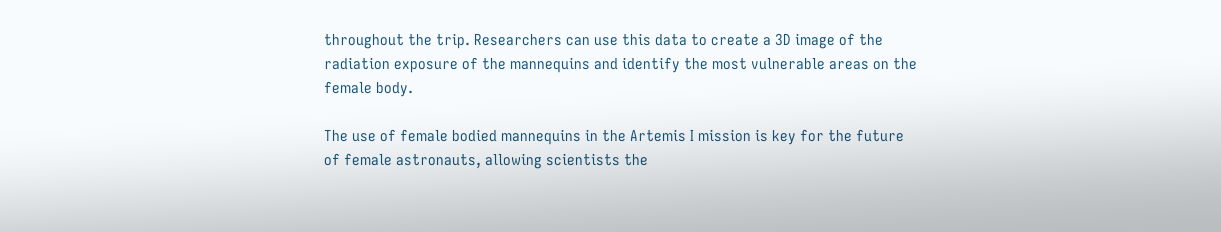throughout the trip. Researchers can use this data to create a 3D image of the radiation exposure of the mannequins and identify the most vulnerable areas on the female body.

The use of female bodied mannequins in the Artemis I mission is key for the future of female astronauts, allowing scientists the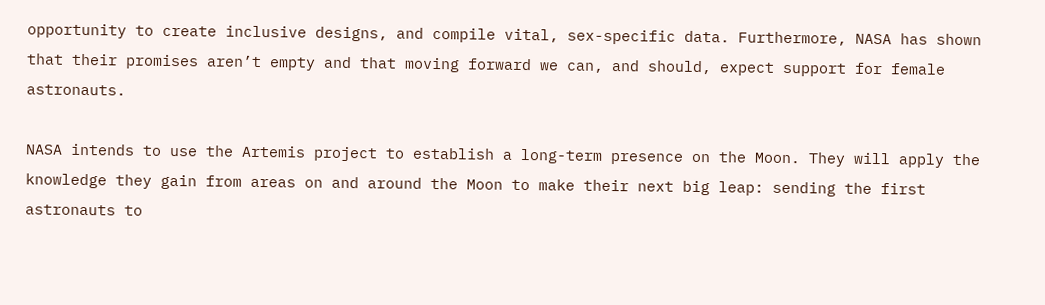opportunity to create inclusive designs, and compile vital, sex-specific data. Furthermore, NASA has shown that their promises aren’t empty and that moving forward we can, and should, expect support for female astronauts.

NASA intends to use the Artemis project to establish a long-term presence on the Moon. They will apply the knowledge they gain from areas on and around the Moon to make their next big leap: sending the first astronauts to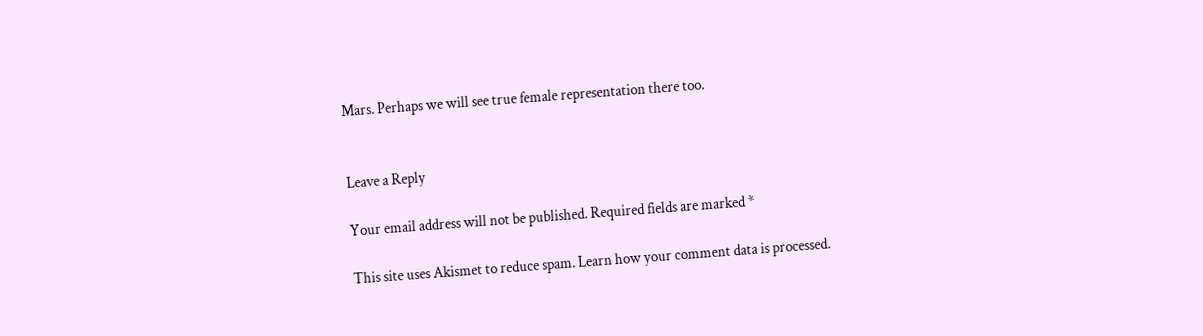Mars. Perhaps we will see true female representation there too.


Leave a Reply

Your email address will not be published. Required fields are marked *

This site uses Akismet to reduce spam. Learn how your comment data is processed.